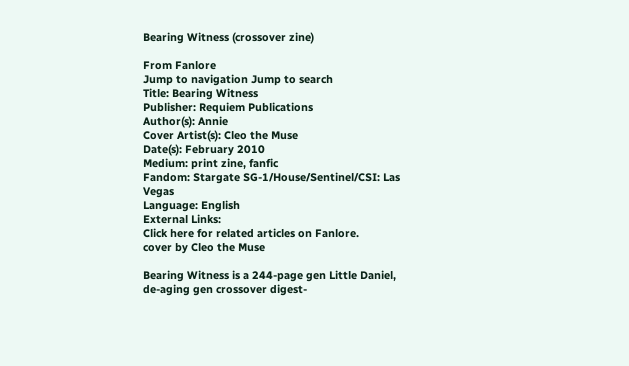Bearing Witness (crossover zine)

From Fanlore
Jump to navigation Jump to search
Title: Bearing Witness
Publisher: Requiem Publications
Author(s): Annie
Cover Artist(s): Cleo the Muse
Date(s): February 2010
Medium: print zine, fanfic
Fandom: Stargate SG-1/House/Sentinel/CSI: Las Vegas
Language: English
External Links:
Click here for related articles on Fanlore.
cover by Cleo the Muse

Bearing Witness is a 244-page gen Little Daniel, de-aging gen crossover digest-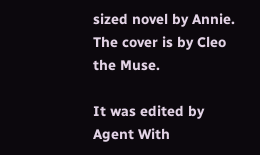sized novel by Annie. The cover is by Cleo the Muse.

It was edited by Agent With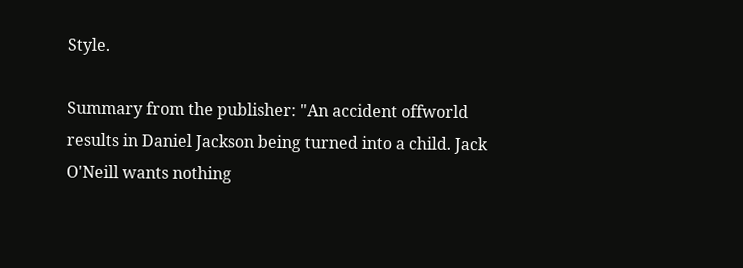Style.

Summary from the publisher: "An accident offworld results in Daniel Jackson being turned into a child. Jack O'Neill wants nothing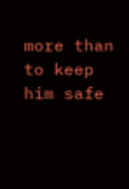more than to keep him safe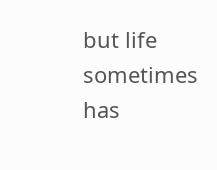but life sometimes has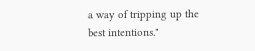a way of tripping up the best intentions."